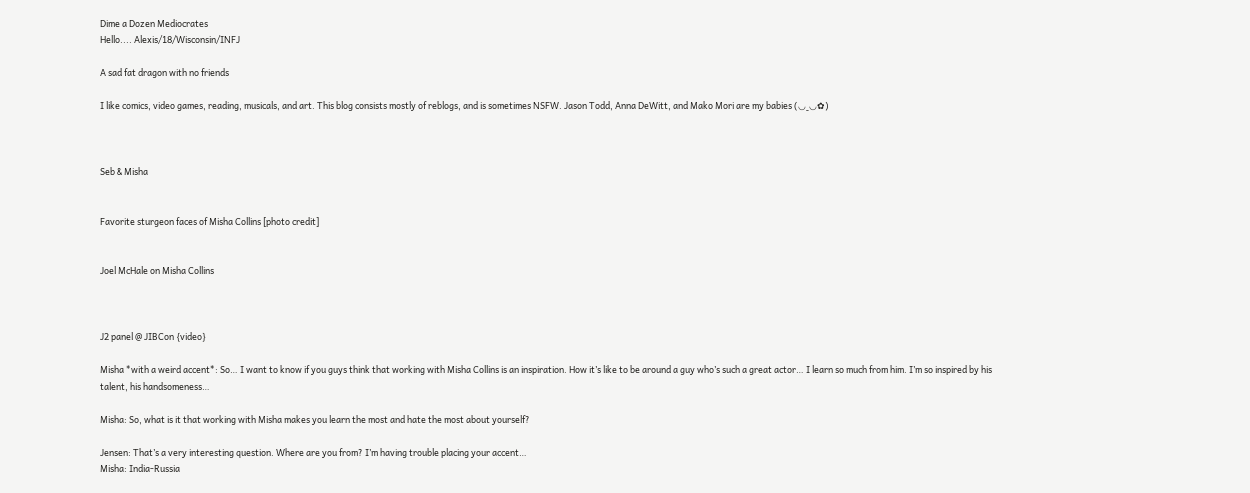Dime a Dozen Mediocrates
Hello.... Alexis/18/Wisconsin/INFJ

A sad fat dragon with no friends

I like comics, video games, reading, musicals, and art. This blog consists mostly of reblogs, and is sometimes NSFW. Jason Todd, Anna DeWitt, and Mako Mori are my babies (◡‿◡✿)



Seb & Misha


Favorite sturgeon faces of Misha Collins [photo credit]


Joel McHale on Misha Collins



J2 panel @ JIBCon {video}

Misha *with a weird accent*: So… I want to know if you guys think that working with Misha Collins is an inspiration. How it’s like to be around a guy who’s such a great actor… I learn so much from him. I’m so inspired by his talent, his handsomeness…

Misha: So, what is it that working with Misha makes you learn the most and hate the most about yourself?

Jensen: That’s a very interesting question. Where are you from? I’m having trouble placing your accent…
Misha: India-Russia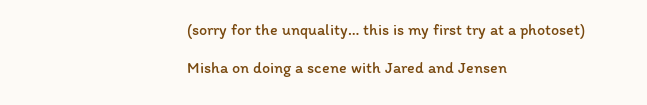(sorry for the unquality… this is my first try at a photoset)

Misha on doing a scene with Jared and Jensen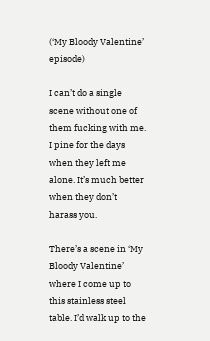(‘My Bloody Valentine’ episode)

I can’t do a single scene without one of them fucking with me. I pine for the days when they left me alone. It’s much better when they don’t harass you.

There’s a scene in ‘My Bloody Valentine’ where I come up to this stainless steel table. I’d walk up to the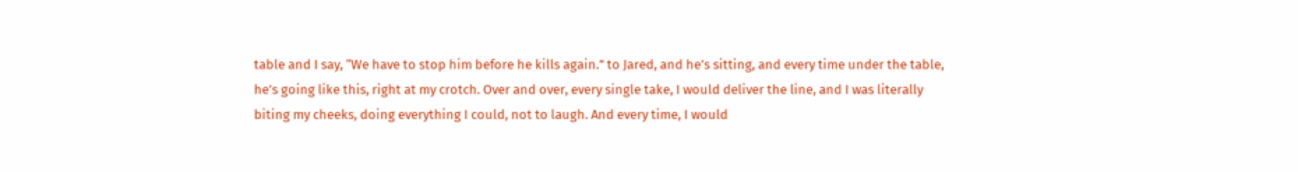table and I say, “We have to stop him before he kills again.” to Jared, and he’s sitting, and every time under the table, he’s going like this, right at my crotch. Over and over, every single take, I would deliver the line, and I was literally biting my cheeks, doing everything I could, not to laugh. And every time, I would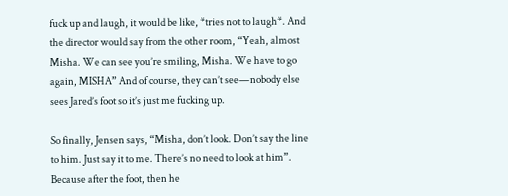fuck up and laugh, it would be like, *tries not to laugh*. And the director would say from the other room, “Yeah, almost Misha. We can see you’re smiling, Misha. We have to go again, MISHA” And of course, they can’t see—nobody else sees Jared’s foot so it’s just me fucking up.

So finally, Jensen says, “Misha, don’t look. Don’t say the line to him. Just say it to me. There’s no need to look at him”. Because after the foot, then he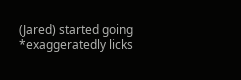(Jared) started going *exaggeratedly licks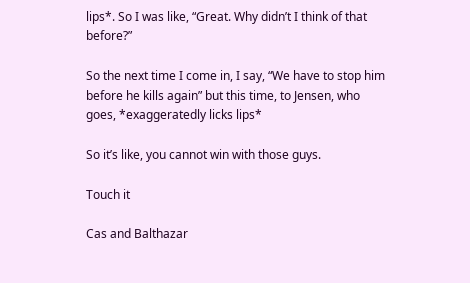lips*. So I was like, “Great. Why didn’t I think of that before?”

So the next time I come in, I say, “We have to stop him before he kills again” but this time, to Jensen, who goes, *exaggeratedly licks lips*

So it’s like, you cannot win with those guys.

Touch it

Cas and Balthazar